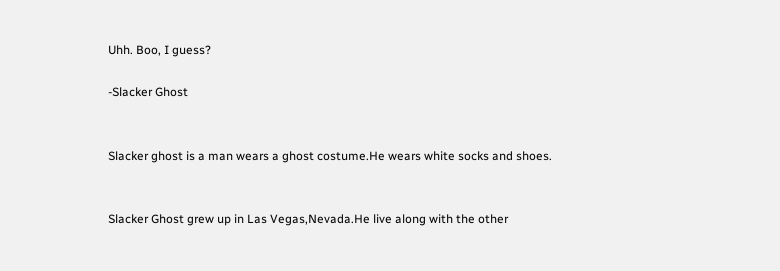Uhh. Boo, I guess?

-Slacker Ghost


Slacker ghost is a man wears a ghost costume.He wears white socks and shoes.


Slacker Ghost grew up in Las Vegas,Nevada.He live along with the other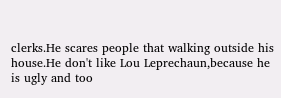clerks.He scares people that walking outside his house.He don't like Lou Leprechaun,because he is ugly and too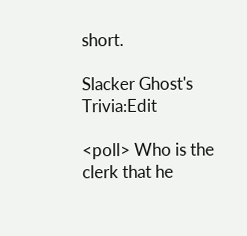short.

Slacker Ghost's Trivia:Edit

<poll> Who is the clerk that he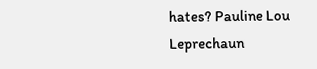hates? Pauline Lou Leprechaun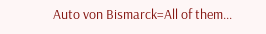Auto von Bismarck=All of them...